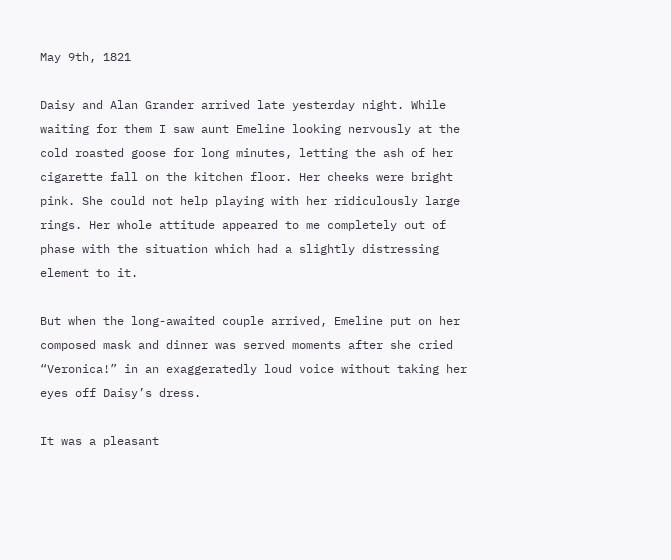May 9th, 1821

Daisy and Alan Grander arrived late yesterday night. While waiting for them I saw aunt Emeline looking nervously at the cold roasted goose for long minutes, letting the ash of her cigarette fall on the kitchen floor. Her cheeks were bright pink. She could not help playing with her ridiculously large rings. Her whole attitude appeared to me completely out of phase with the situation which had a slightly distressing element to it.

But when the long-awaited couple arrived, Emeline put on her composed mask and dinner was served moments after she cried “Veronica!” in an exaggeratedly loud voice without taking her eyes off Daisy’s dress.

It was a pleasant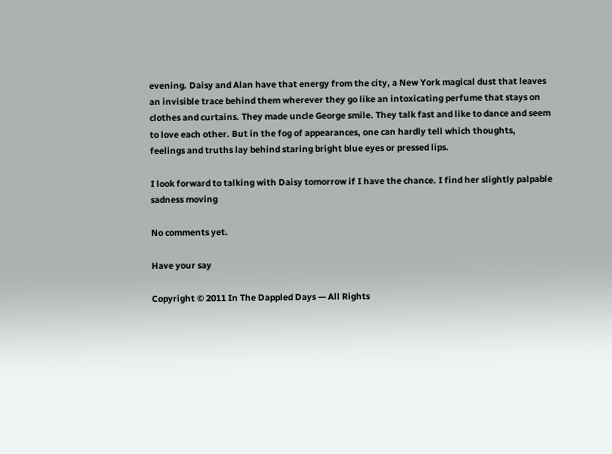evening. Daisy and Alan have that energy from the city, a New York magical dust that leaves an invisible trace behind them wherever they go like an intoxicating perfume that stays on clothes and curtains. They made uncle George smile. They talk fast and like to dance and seem to love each other. But in the fog of appearances, one can hardly tell which thoughts, feelings and truths lay behind staring bright blue eyes or pressed lips.

I look forward to talking with Daisy tomorrow if I have the chance. I find her slightly palpable sadness moving

No comments yet.

Have your say

Copyright © 2011 In The Dappled Days — All Rights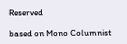Reserved

based on Mono Columnist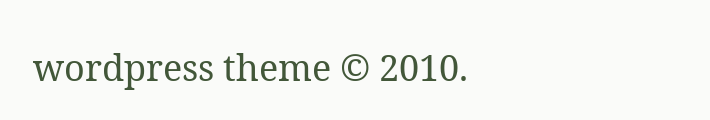wordpress theme © 2010.